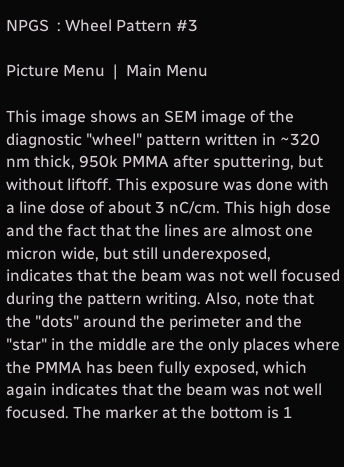NPGS  : Wheel Pattern #3

Picture Menu  |  Main Menu

This image shows an SEM image of the diagnostic "wheel" pattern written in ~320 nm thick, 950k PMMA after sputtering, but without liftoff. This exposure was done with a line dose of about 3 nC/cm. This high dose and the fact that the lines are almost one micron wide, but still underexposed, indicates that the beam was not well focused during the pattern writing. Also, note that the "dots" around the perimeter and the "star" in the middle are the only places where the PMMA has been fully exposed, which again indicates that the beam was not well focused. The marker at the bottom is 1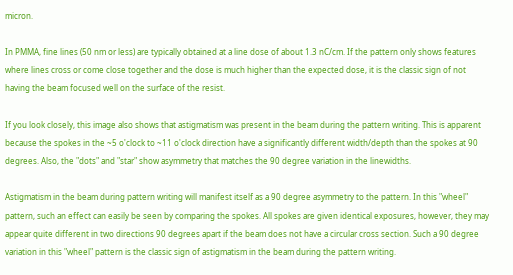micron.

In PMMA, fine lines (50 nm or less) are typically obtained at a line dose of about 1.3 nC/cm. If the pattern only shows features where lines cross or come close together and the dose is much higher than the expected dose, it is the classic sign of not having the beam focused well on the surface of the resist.

If you look closely, this image also shows that astigmatism was present in the beam during the pattern writing. This is apparent because the spokes in the ~5 o'clock to ~11 o'clock direction have a significantly different width/depth than the spokes at 90 degrees. Also, the "dots" and "star" show asymmetry that matches the 90 degree variation in the linewidths.

Astigmatism in the beam during pattern writing will manifest itself as a 90 degree asymmetry to the pattern. In this "wheel" pattern, such an effect can easily be seen by comparing the spokes. All spokes are given identical exposures, however, they may appear quite different in two directions 90 degrees apart if the beam does not have a circular cross section. Such a 90 degree variation in this "wheel" pattern is the classic sign of astigmatism in the beam during the pattern writing.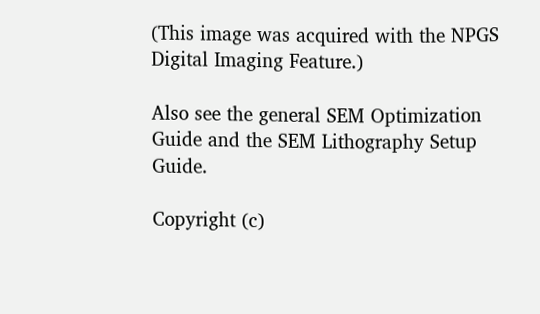(This image was acquired with the NPGS Digital Imaging Feature.)

Also see the general SEM Optimization Guide and the SEM Lithography Setup Guide.

Copyright (c)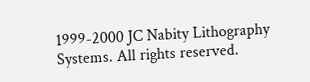1999-2000 JC Nabity Lithography Systems. All rights reserved.